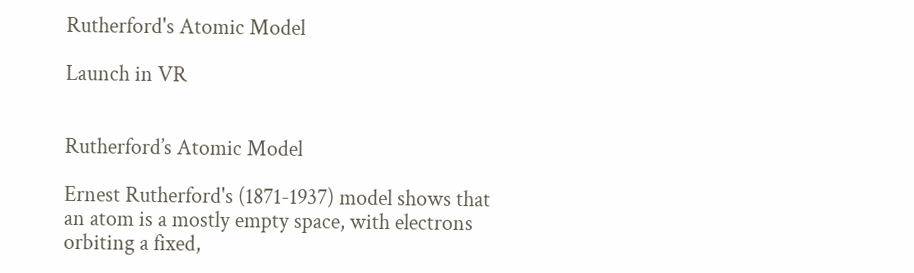Rutherford's Atomic Model

Launch in VR


Rutherford’s Atomic Model

Ernest Rutherford's (1871-1937) model shows that an atom is a mostly empty space, with electrons orbiting a fixed,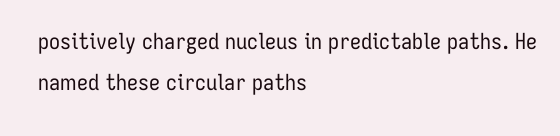positively charged nucleus in predictable paths. He named these circular paths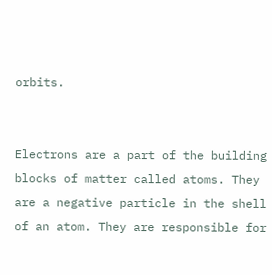orbits.


Electrons are a part of the building blocks of matter called atoms. They are a negative particle in the shell of an atom. They are responsible for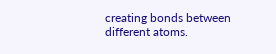creating bonds between different atoms.